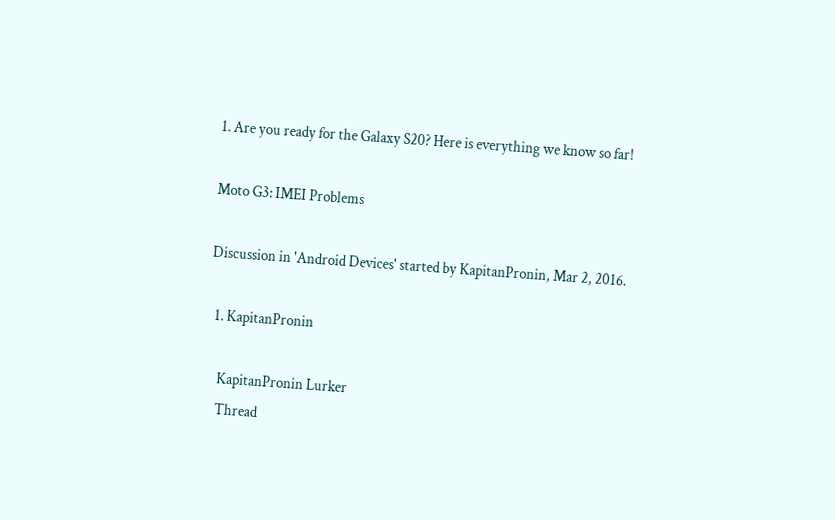1. Are you ready for the Galaxy S20? Here is everything we know so far!

Moto G3: IMEI Problems

Discussion in 'Android Devices' started by KapitanPronin, Mar 2, 2016.

  1. KapitanPronin

    KapitanPronin Lurker
    Thread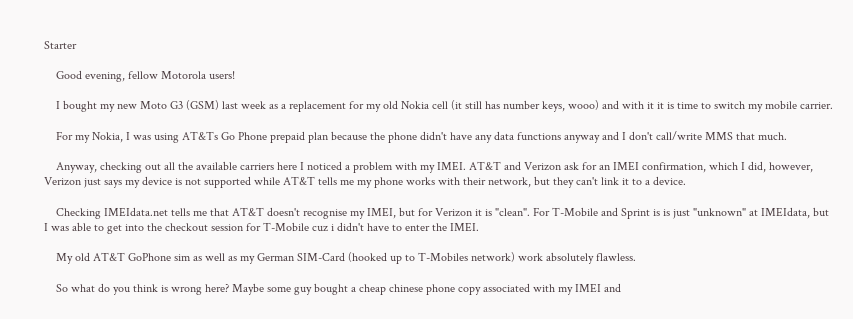Starter

    Good evening, fellow Motorola users!

    I bought my new Moto G3 (GSM) last week as a replacement for my old Nokia cell (it still has number keys, wooo) and with it it is time to switch my mobile carrier.

    For my Nokia, I was using AT&Ts Go Phone prepaid plan because the phone didn't have any data functions anyway and I don't call/write MMS that much.

    Anyway, checking out all the available carriers here I noticed a problem with my IMEI. AT&T and Verizon ask for an IMEI confirmation, which I did, however, Verizon just says my device is not supported while AT&T tells me my phone works with their network, but they can't link it to a device.

    Checking IMEIdata.net tells me that AT&T doesn't recognise my IMEI, but for Verizon it is "clean". For T-Mobile and Sprint is is just "unknown" at IMEIdata, but I was able to get into the checkout session for T-Mobile cuz i didn't have to enter the IMEI.

    My old AT&T GoPhone sim as well as my German SIM-Card (hooked up to T-Mobiles network) work absolutely flawless.

    So what do you think is wrong here? Maybe some guy bought a cheap chinese phone copy associated with my IMEI and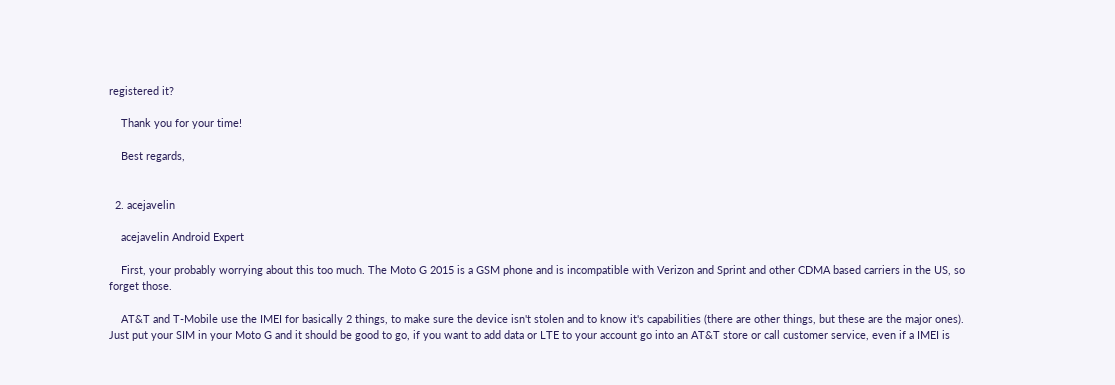registered it?

    Thank you for your time!

    Best regards,


  2. acejavelin

    acejavelin Android Expert

    First, your probably worrying about this too much. The Moto G 2015 is a GSM phone and is incompatible with Verizon and Sprint and other CDMA based carriers in the US, so forget those.

    AT&T and T-Mobile use the IMEI for basically 2 things, to make sure the device isn't stolen and to know it's capabilities (there are other things, but these are the major ones). Just put your SIM in your Moto G and it should be good to go, if you want to add data or LTE to your account go into an AT&T store or call customer service, even if a IMEI is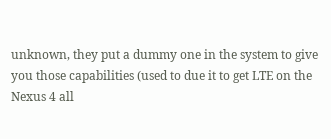unknown, they put a dummy one in the system to give you those capabilities (used to due it to get LTE on the Nexus 4 all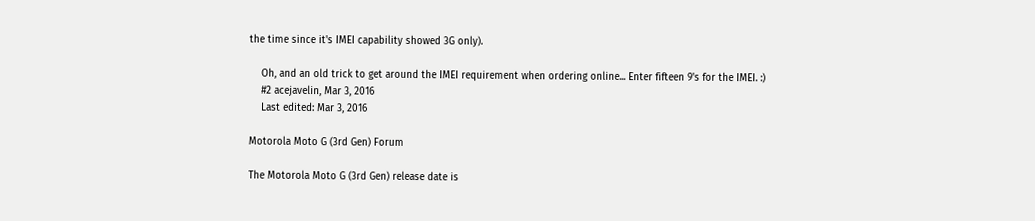the time since it's IMEI capability showed 3G only).

    Oh, and an old trick to get around the IMEI requirement when ordering online... Enter fifteen 9's for the IMEI. :)
    #2 acejavelin, Mar 3, 2016
    Last edited: Mar 3, 2016

Motorola Moto G (3rd Gen) Forum

The Motorola Moto G (3rd Gen) release date is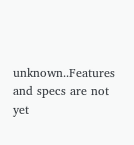unknown..Features and specs are not yet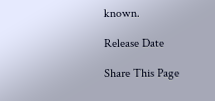known.

Release Date

Share This Page